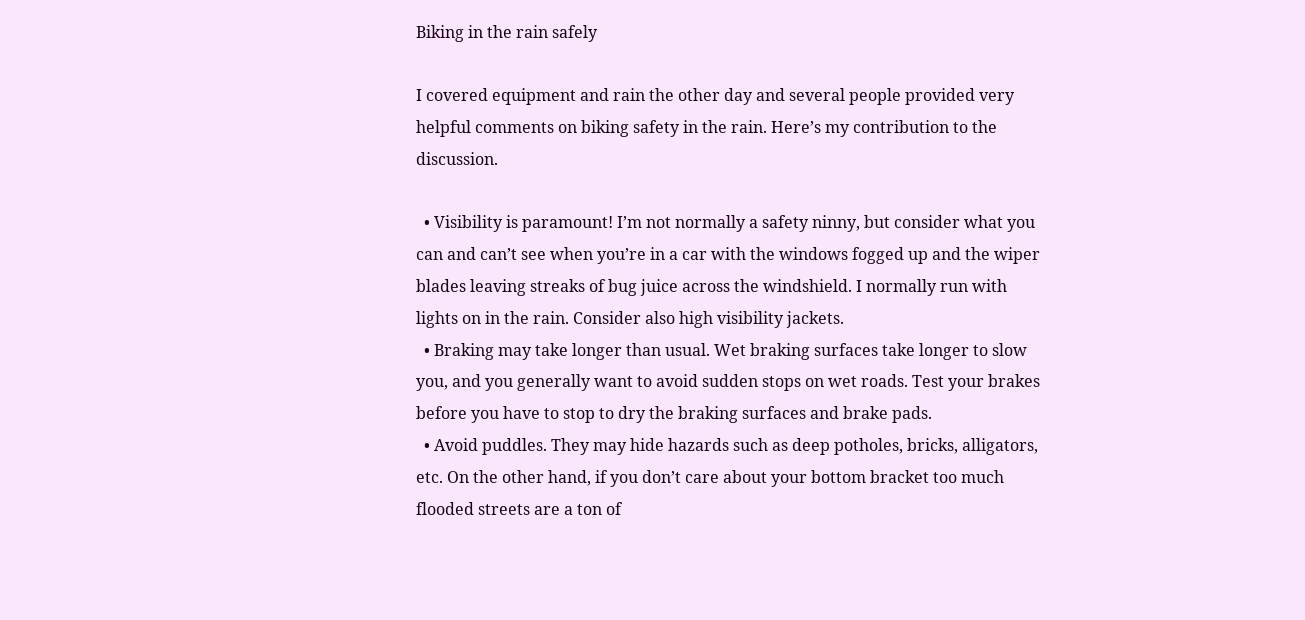Biking in the rain safely

I covered equipment and rain the other day and several people provided very helpful comments on biking safety in the rain. Here’s my contribution to the discussion.

  • Visibility is paramount! I’m not normally a safety ninny, but consider what you can and can’t see when you’re in a car with the windows fogged up and the wiper blades leaving streaks of bug juice across the windshield. I normally run with lights on in the rain. Consider also high visibility jackets.
  • Braking may take longer than usual. Wet braking surfaces take longer to slow you, and you generally want to avoid sudden stops on wet roads. Test your brakes before you have to stop to dry the braking surfaces and brake pads.
  • Avoid puddles. They may hide hazards such as deep potholes, bricks, alligators, etc. On the other hand, if you don’t care about your bottom bracket too much flooded streets are a ton of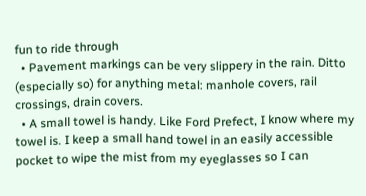fun to ride through
  • Pavement markings can be very slippery in the rain. Ditto (especially so) for anything metal: manhole covers, rail crossings, drain covers.
  • A small towel is handy. Like Ford Prefect, I know where my towel is. I keep a small hand towel in an easily accessible pocket to wipe the mist from my eyeglasses so I can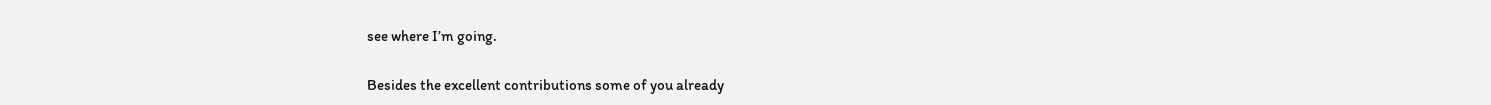see where I’m going.

Besides the excellent contributions some of you already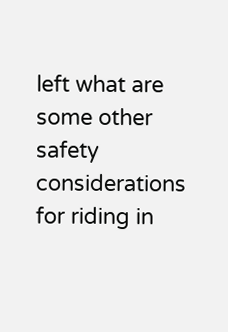left what are some other safety considerations for riding in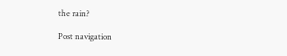the rain?

Post navigation